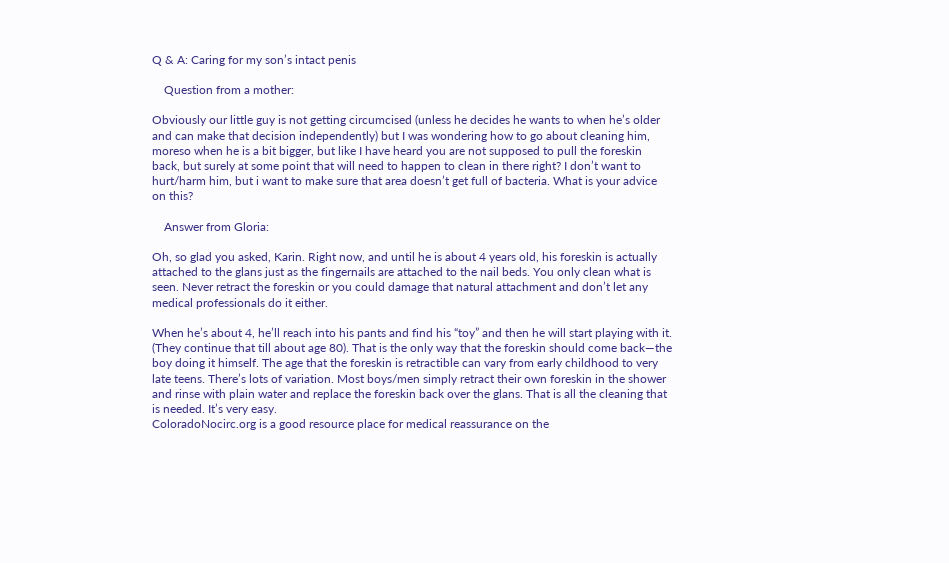Q & A: Caring for my son’s intact penis

    Question from a mother:

Obviously our little guy is not getting circumcised (unless he decides he wants to when he’s older and can make that decision independently) but I was wondering how to go about cleaning him, moreso when he is a bit bigger, but like I have heard you are not supposed to pull the foreskin back, but surely at some point that will need to happen to clean in there right? I don’t want to hurt/harm him, but i want to make sure that area doesn’t get full of bacteria. What is your advice on this?

    Answer from Gloria:

Oh, so glad you asked, Karin. Right now, and until he is about 4 years old, his foreskin is actually attached to the glans just as the fingernails are attached to the nail beds. You only clean what is seen. Never retract the foreskin or you could damage that natural attachment and don’t let any medical professionals do it either.

When he’s about 4, he’ll reach into his pants and find his “toy” and then he will start playing with it. (They continue that till about age 80). That is the only way that the foreskin should come back—the boy doing it himself. The age that the foreskin is retractible can vary from early childhood to very late teens. There’s lots of variation. Most boys/men simply retract their own foreskin in the shower and rinse with plain water and replace the foreskin back over the glans. That is all the cleaning that is needed. It’s very easy.
ColoradoNocirc.org is a good resource place for medical reassurance on the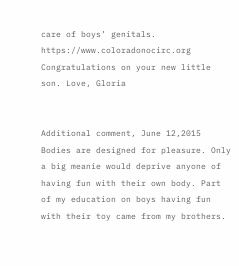care of boys’ genitals. https://www.coloradonocirc.org Congratulations on your new little son. Love, Gloria


Additional comment, June 12,2015 Bodies are designed for pleasure. Only a big meanie would deprive anyone of having fun with their own body. Part of my education on boys having fun with their toy came from my brothers.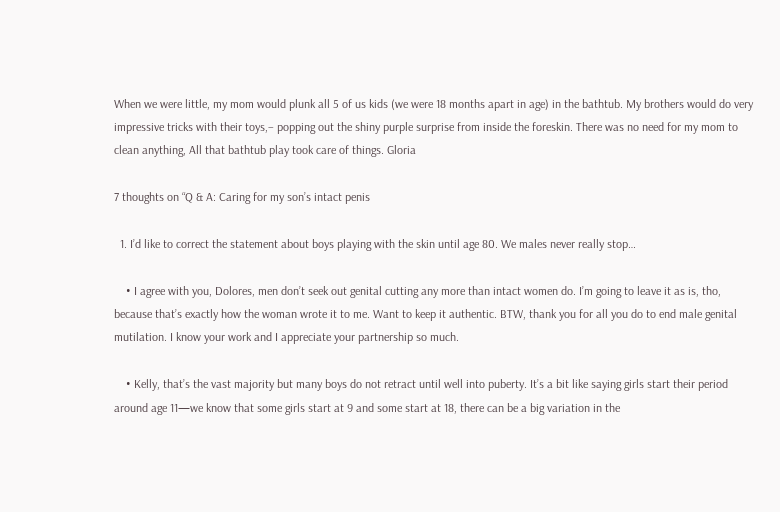When we were little, my mom would plunk all 5 of us kids (we were 18 months apart in age) in the bathtub. My brothers would do very impressive tricks with their toys,– popping out the shiny purple surprise from inside the foreskin. There was no need for my mom to clean anything, All that bathtub play took care of things. Gloria

7 thoughts on “Q & A: Caring for my son’s intact penis

  1. I’d like to correct the statement about boys playing with the skin until age 80. We males never really stop…

    • I agree with you, Dolores, men don’t seek out genital cutting any more than intact women do. I’m going to leave it as is, tho, because that’s exactly how the woman wrote it to me. Want to keep it authentic. BTW, thank you for all you do to end male genital mutilation. I know your work and I appreciate your partnership so much.

    • Kelly, that’s the vast majority but many boys do not retract until well into puberty. It’s a bit like saying girls start their period around age 11—we know that some girls start at 9 and some start at 18, there can be a big variation in the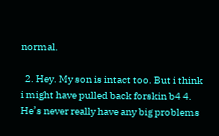normal.

  2. Hey. My son is intact too. But i think i might have pulled back forskin b4 4. He’s never really have any big problems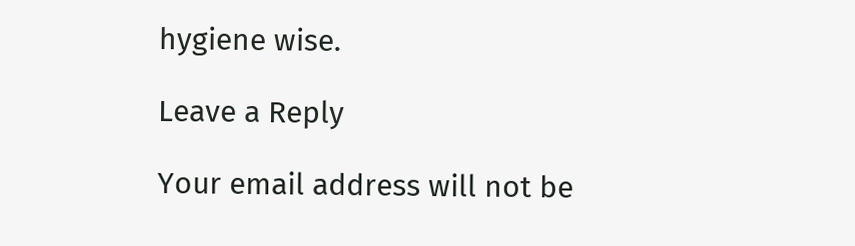hygiene wise.

Leave a Reply

Your email address will not be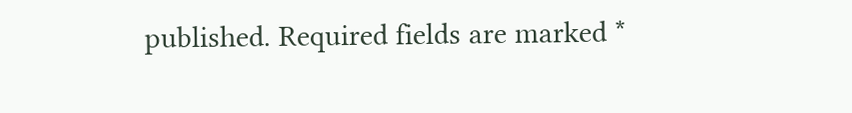published. Required fields are marked *